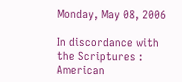Monday, May 08, 2006

In discordance with the Scriptures : American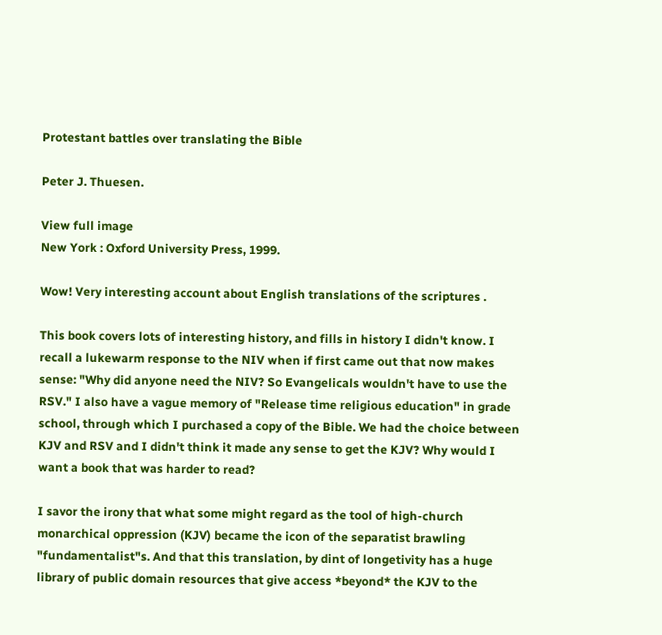Protestant battles over translating the Bible

Peter J. Thuesen.

View full image
New York : Oxford University Press, 1999.

Wow! Very interesting account about English translations of the scriptures .

This book covers lots of interesting history, and fills in history I didn't know. I recall a lukewarm response to the NIV when if first came out that now makes sense: "Why did anyone need the NIV? So Evangelicals wouldn't have to use the RSV." I also have a vague memory of "Release time religious education" in grade school, through which I purchased a copy of the Bible. We had the choice between KJV and RSV and I didn't think it made any sense to get the KJV? Why would I want a book that was harder to read?

I savor the irony that what some might regard as the tool of high-church monarchical oppression (KJV) became the icon of the separatist brawling "fundamentalist"s. And that this translation, by dint of longetivity has a huge library of public domain resources that give access *beyond* the KJV to the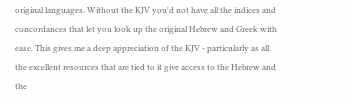original languages. Without the KJV you'd not have all the indices and concordances that let you look up the original Hebrew and Greek with ease. This gives me a deep appreciation of the KJV - particularly as all the excellent resources that are tied to it give access to the Hebrew and the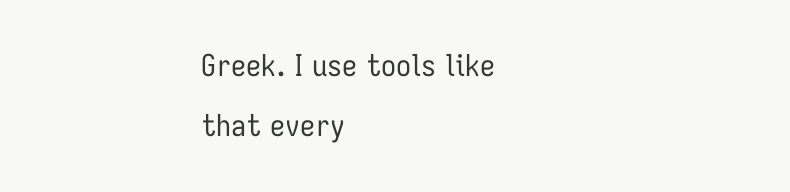Greek. I use tools like that every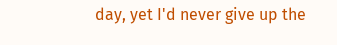day, yet I'd never give up the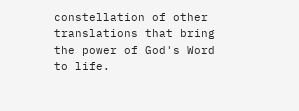constellation of other translations that bring the power of God's Word to life.